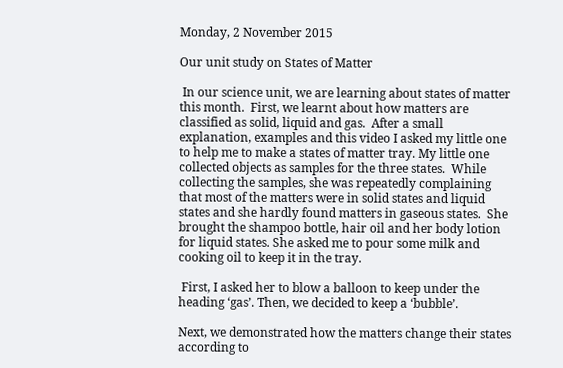Monday, 2 November 2015

Our unit study on States of Matter

 In our science unit, we are learning about states of matter this month.  First, we learnt about how matters are classified as solid, liquid and gas.  After a small explanation, examples and this video I asked my little one to help me to make a states of matter tray. My little one collected objects as samples for the three states.  While collecting the samples, she was repeatedly complaining that most of the matters were in solid states and liquid states and she hardly found matters in gaseous states.  She brought the shampoo bottle, hair oil and her body lotion for liquid states. She asked me to pour some milk and cooking oil to keep it in the tray.

 First, I asked her to blow a balloon to keep under the heading ‘gas’. Then, we decided to keep a ‘bubble’.

Next, we demonstrated how the matters change their states according to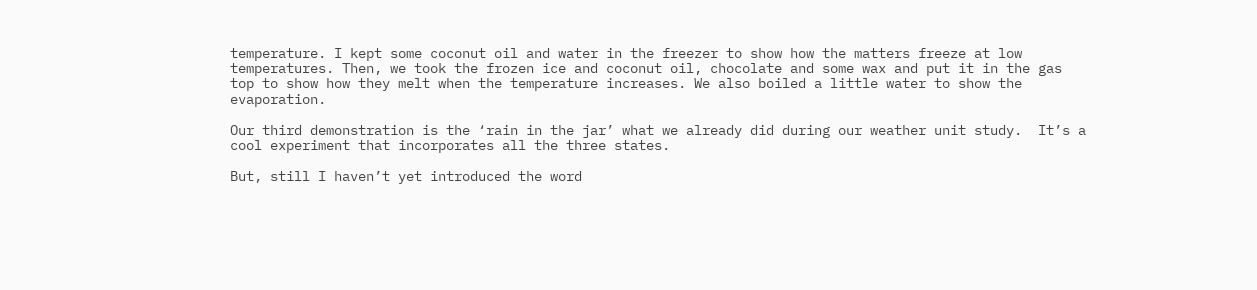temperature. I kept some coconut oil and water in the freezer to show how the matters freeze at low temperatures. Then, we took the frozen ice and coconut oil, chocolate and some wax and put it in the gas top to show how they melt when the temperature increases. We also boiled a little water to show the evaporation.

Our third demonstration is the ‘rain in the jar’ what we already did during our weather unit study.  It’s a cool experiment that incorporates all the three states.

But, still I haven’t yet introduced the word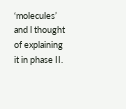‘molecules’  and l thought of explaining it in phase II.